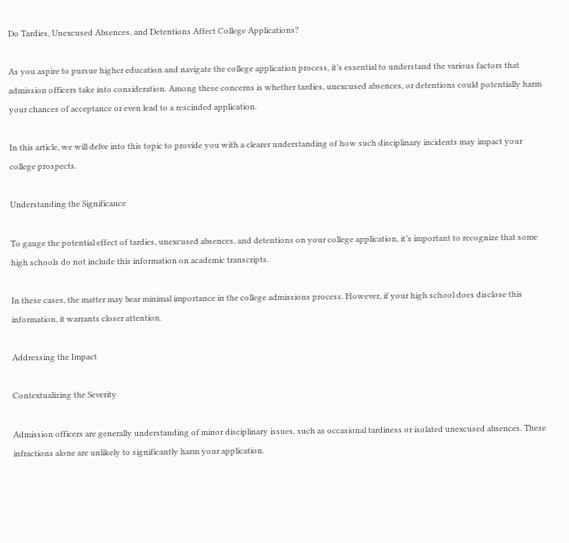Do Tardies, Unexcused Absences, and Detentions Affect College Applications?

As you aspire to pursue higher education and navigate the college application process, it’s essential to understand the various factors that admission officers take into consideration. Among these concerns is whether tardies, unexcused absences, or detentions could potentially harm your chances of acceptance or even lead to a rescinded application.

In this article, we will delve into this topic to provide you with a clearer understanding of how such disciplinary incidents may impact your college prospects.

Understanding the Significance

To gauge the potential effect of tardies, unexcused absences, and detentions on your college application, it’s important to recognize that some high schools do not include this information on academic transcripts.

In these cases, the matter may bear minimal importance in the college admissions process. However, if your high school does disclose this information, it warrants closer attention.

Addressing the Impact

Contextualizing the Severity

Admission officers are generally understanding of minor disciplinary issues, such as occasional tardiness or isolated unexcused absences. These infractions alone are unlikely to significantly harm your application.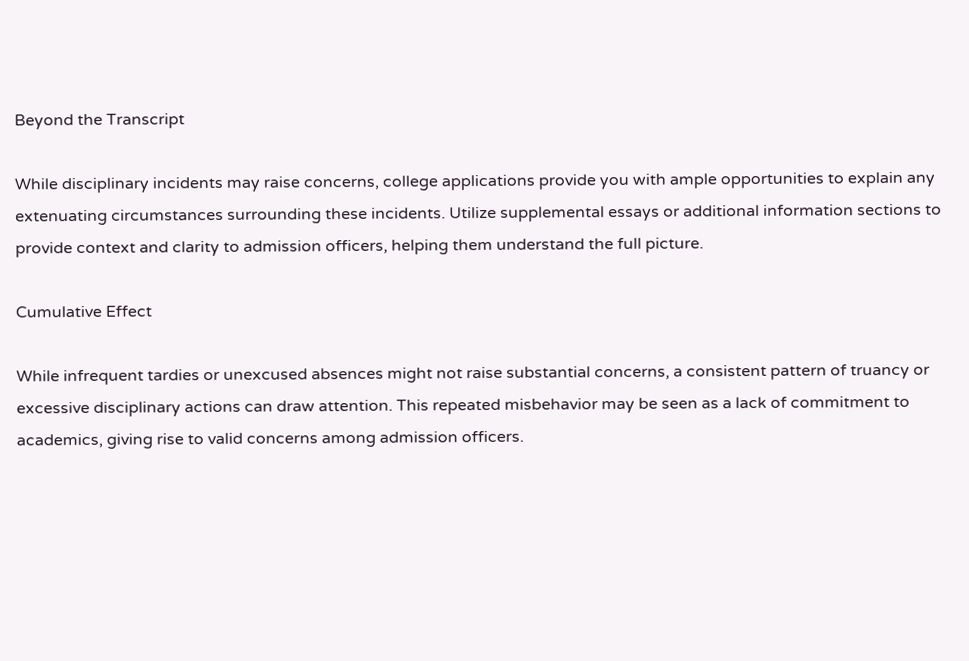Beyond the Transcript

While disciplinary incidents may raise concerns, college applications provide you with ample opportunities to explain any extenuating circumstances surrounding these incidents. Utilize supplemental essays or additional information sections to provide context and clarity to admission officers, helping them understand the full picture.

Cumulative Effect

While infrequent tardies or unexcused absences might not raise substantial concerns, a consistent pattern of truancy or excessive disciplinary actions can draw attention. This repeated misbehavior may be seen as a lack of commitment to academics, giving rise to valid concerns among admission officers.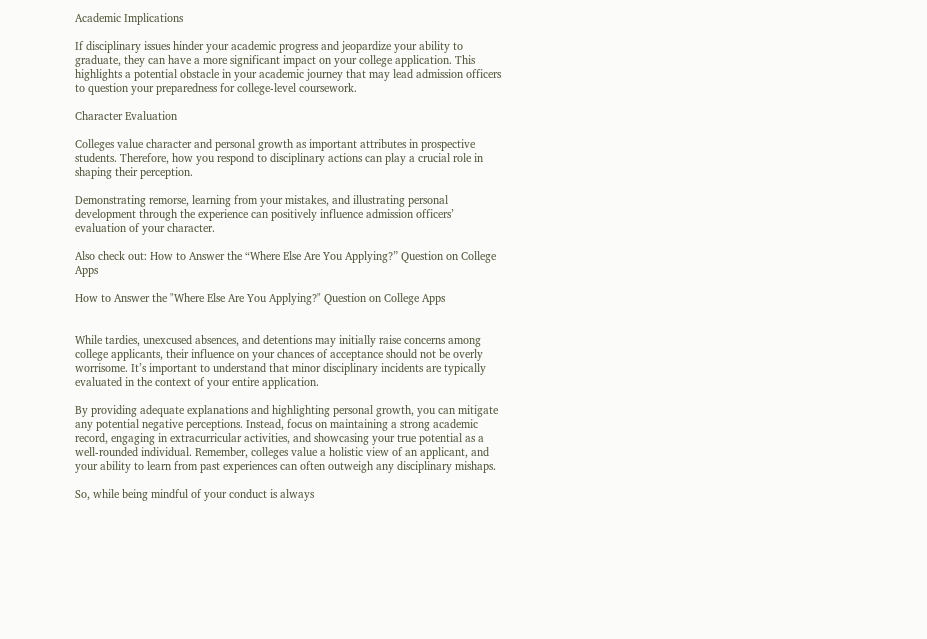Academic Implications

If disciplinary issues hinder your academic progress and jeopardize your ability to graduate, they can have a more significant impact on your college application. This highlights a potential obstacle in your academic journey that may lead admission officers to question your preparedness for college-level coursework.

Character Evaluation

Colleges value character and personal growth as important attributes in prospective students. Therefore, how you respond to disciplinary actions can play a crucial role in shaping their perception.

Demonstrating remorse, learning from your mistakes, and illustrating personal development through the experience can positively influence admission officers’ evaluation of your character.

Also check out: How to Answer the “Where Else Are You Applying?” Question on College Apps

How to Answer the "Where Else Are You Applying?" Question on College Apps


While tardies, unexcused absences, and detentions may initially raise concerns among college applicants, their influence on your chances of acceptance should not be overly worrisome. It’s important to understand that minor disciplinary incidents are typically evaluated in the context of your entire application.

By providing adequate explanations and highlighting personal growth, you can mitigate any potential negative perceptions. Instead, focus on maintaining a strong academic record, engaging in extracurricular activities, and showcasing your true potential as a well-rounded individual. Remember, colleges value a holistic view of an applicant, and your ability to learn from past experiences can often outweigh any disciplinary mishaps.

So, while being mindful of your conduct is always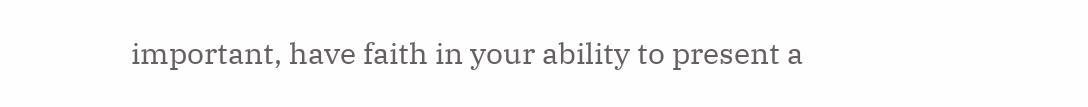important, have faith in your ability to present a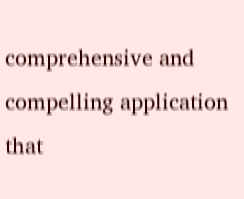comprehensive and compelling application that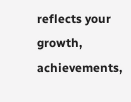reflects your growth, achievements,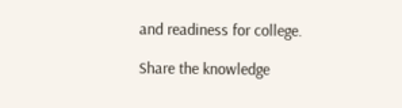and readiness for college.

Share the knowledge